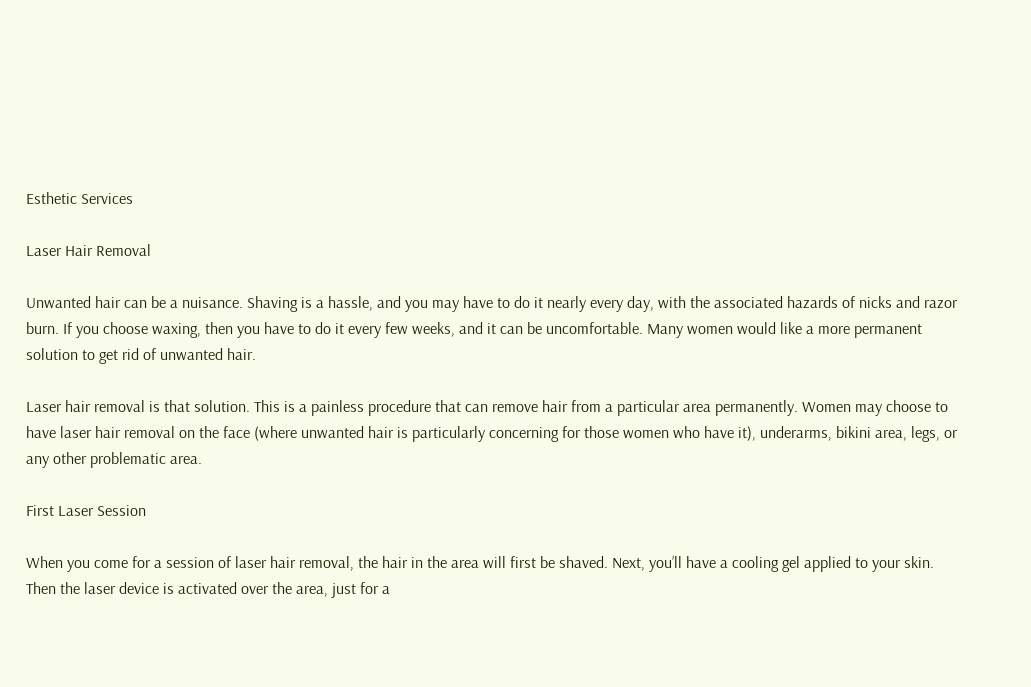Esthetic Services

Laser Hair Removal

Unwanted hair can be a nuisance. Shaving is a hassle, and you may have to do it nearly every day, with the associated hazards of nicks and razor burn. If you choose waxing, then you have to do it every few weeks, and it can be uncomfortable. Many women would like a more permanent solution to get rid of unwanted hair.

Laser hair removal is that solution. This is a painless procedure that can remove hair from a particular area permanently. Women may choose to have laser hair removal on the face (where unwanted hair is particularly concerning for those women who have it), underarms, bikini area, legs, or any other problematic area.

First Laser Session

When you come for a session of laser hair removal, the hair in the area will first be shaved. Next, you’ll have a cooling gel applied to your skin. Then the laser device is activated over the area, just for a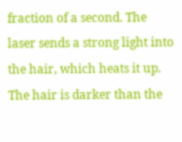fraction of a second. The laser sends a strong light into the hair, which heats it up. The hair is darker than the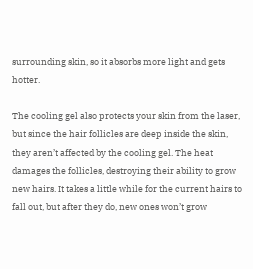surrounding skin, so it absorbs more light and gets hotter.

The cooling gel also protects your skin from the laser, but since the hair follicles are deep inside the skin, they aren’t affected by the cooling gel. The heat damages the follicles, destroying their ability to grow new hairs. It takes a little while for the current hairs to fall out, but after they do, new ones won’t grow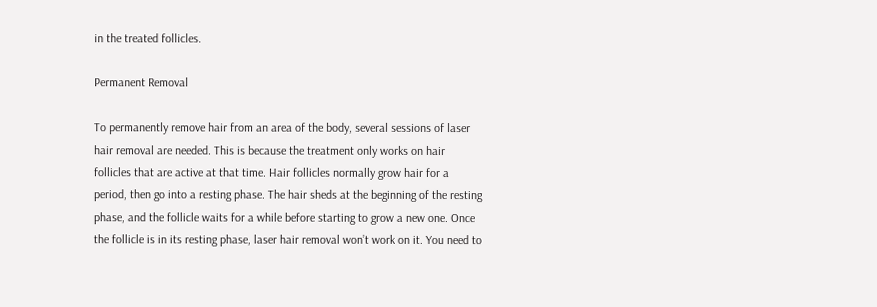in the treated follicles.

Permanent Removal

To permanently remove hair from an area of the body, several sessions of laser hair removal are needed. This is because the treatment only works on hair follicles that are active at that time. Hair follicles normally grow hair for a period, then go into a resting phase. The hair sheds at the beginning of the resting phase, and the follicle waits for a while before starting to grow a new one. Once the follicle is in its resting phase, laser hair removal won’t work on it. You need to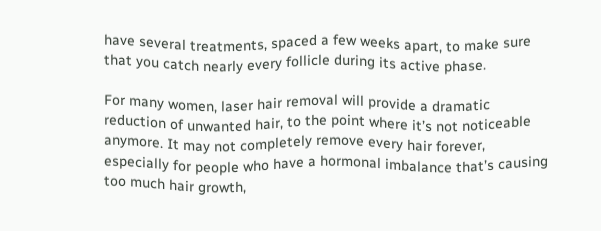have several treatments, spaced a few weeks apart, to make sure that you catch nearly every follicle during its active phase.

For many women, laser hair removal will provide a dramatic reduction of unwanted hair, to the point where it’s not noticeable anymore. It may not completely remove every hair forever, especially for people who have a hormonal imbalance that’s causing too much hair growth,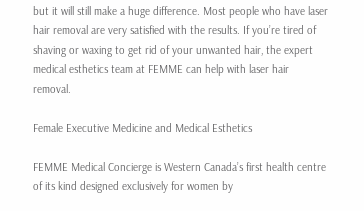but it will still make a huge difference. Most people who have laser hair removal are very satisfied with the results. If you’re tired of shaving or waxing to get rid of your unwanted hair, the expert medical esthetics team at FEMME can help with laser hair removal.

Female Executive Medicine and Medical Esthetics

FEMME Medical Concierge is Western Canada’s first health centre of its kind designed exclusively for women by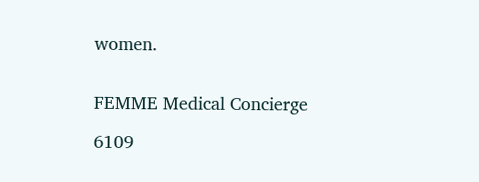women.


FEMME Medical Concierge

6109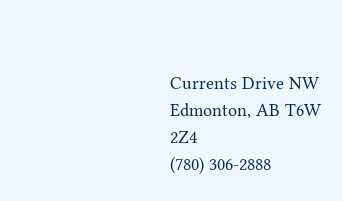Currents Drive NW
Edmonton, AB T6W 2Z4
(780) 306-2888